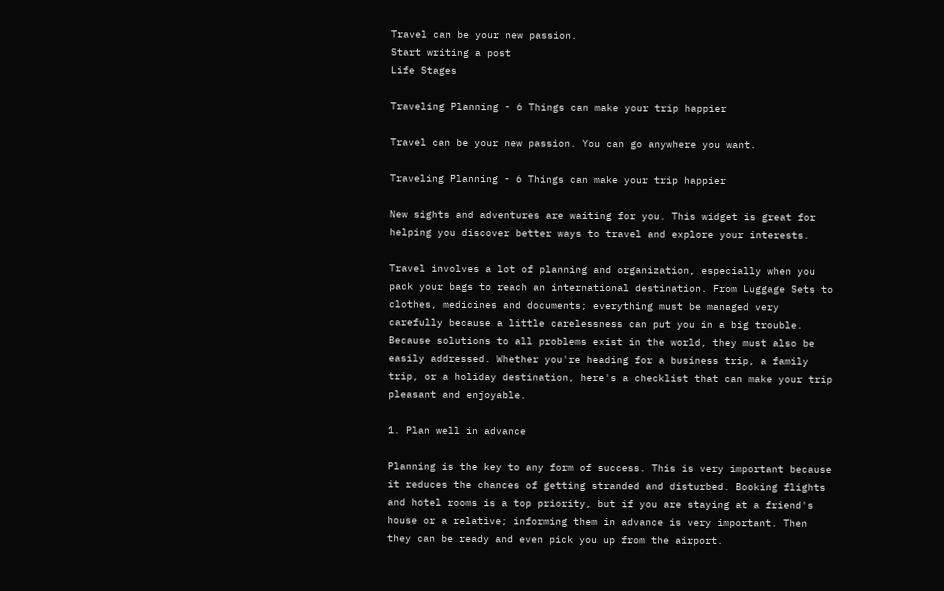Travel can be your new passion.
Start writing a post
Life Stages

Traveling Planning - 6 Things can make your trip happier

Travel can be your new passion. You can go anywhere you want.

Traveling Planning - 6 Things can make your trip happier

New sights and adventures are waiting for you. This widget is great for helping you discover better ways to travel and explore your interests.

Travel involves a lot of planning and organization, especially when you pack your bags to reach an international destination. From Luggage Sets to clothes, medicines and documents; everything must be managed very carefully because a little carelessness can put you in a big trouble. Because solutions to all problems exist in the world, they must also be easily addressed. Whether you're heading for a business trip, a family trip, or a holiday destination, here's a checklist that can make your trip pleasant and enjoyable.

1. Plan well in advance

Planning is the key to any form of success. This is very important because it reduces the chances of getting stranded and disturbed. Booking flights and hotel rooms is a top priority, but if you are staying at a friend's house or a relative; informing them in advance is very important. Then they can be ready and even pick you up from the airport.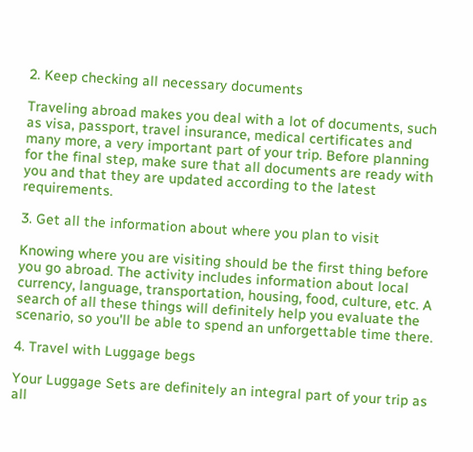2. Keep checking all necessary documents

Traveling abroad makes you deal with a lot of documents, such as visa, passport, travel insurance, medical certificates and many more, a very important part of your trip. Before planning for the final step, make sure that all documents are ready with you and that they are updated according to the latest requirements.

3. Get all the information about where you plan to visit

Knowing where you are visiting should be the first thing before you go abroad. The activity includes information about local currency, language, transportation, housing, food, culture, etc. A search of all these things will definitely help you evaluate the scenario, so you'll be able to spend an unforgettable time there.

4. Travel with Luggage begs

Your Luggage Sets are definitely an integral part of your trip as all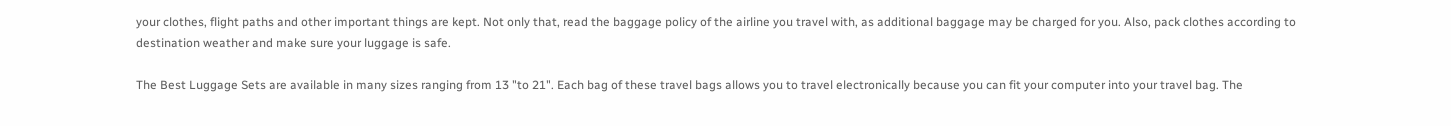your clothes, flight paths and other important things are kept. Not only that, read the baggage policy of the airline you travel with, as additional baggage may be charged for you. Also, pack clothes according to destination weather and make sure your luggage is safe.

The Best Luggage Sets are available in many sizes ranging from 13 "to 21". Each bag of these travel bags allows you to travel electronically because you can fit your computer into your travel bag. The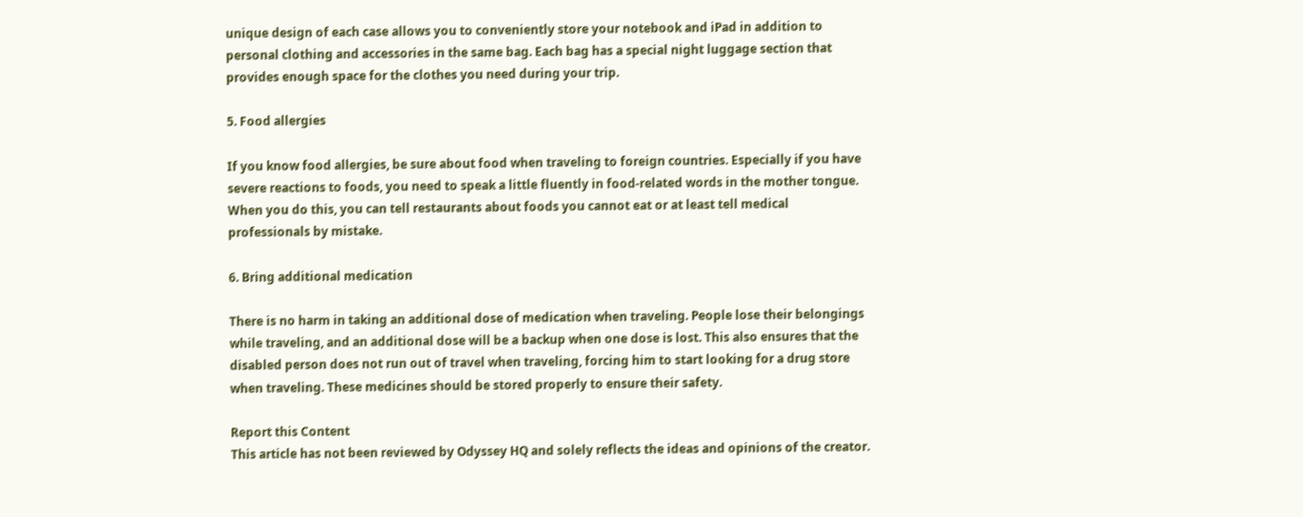unique design of each case allows you to conveniently store your notebook and iPad in addition to personal clothing and accessories in the same bag. Each bag has a special night luggage section that provides enough space for the clothes you need during your trip.

5. Food allergies

If you know food allergies, be sure about food when traveling to foreign countries. Especially if you have severe reactions to foods, you need to speak a little fluently in food-related words in the mother tongue. When you do this, you can tell restaurants about foods you cannot eat or at least tell medical professionals by mistake.

6. Bring additional medication

There is no harm in taking an additional dose of medication when traveling. People lose their belongings while traveling, and an additional dose will be a backup when one dose is lost. This also ensures that the disabled person does not run out of travel when traveling, forcing him to start looking for a drug store when traveling. These medicines should be stored properly to ensure their safety.

Report this Content
This article has not been reviewed by Odyssey HQ and solely reflects the ideas and opinions of the creator.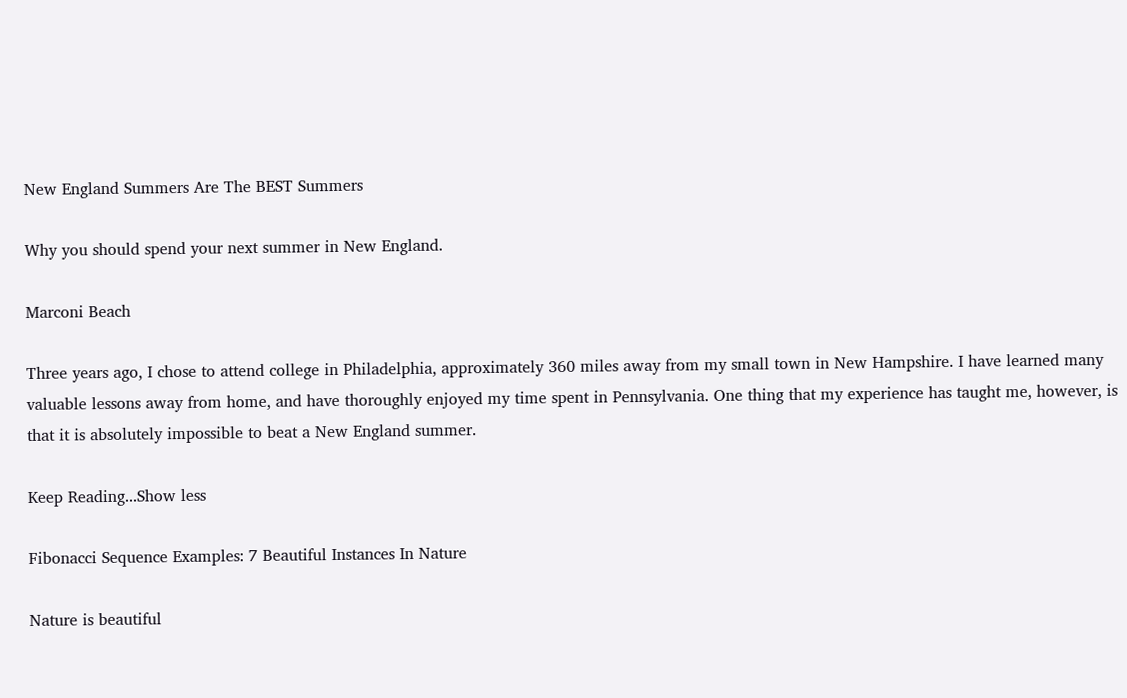New England Summers Are The BEST Summers

Why you should spend your next summer in New England.

Marconi Beach

Three years ago, I chose to attend college in Philadelphia, approximately 360 miles away from my small town in New Hampshire. I have learned many valuable lessons away from home, and have thoroughly enjoyed my time spent in Pennsylvania. One thing that my experience has taught me, however, is that it is absolutely impossible to beat a New England summer.

Keep Reading...Show less

Fibonacci Sequence Examples: 7 Beautiful Instances In Nature

Nature is beautiful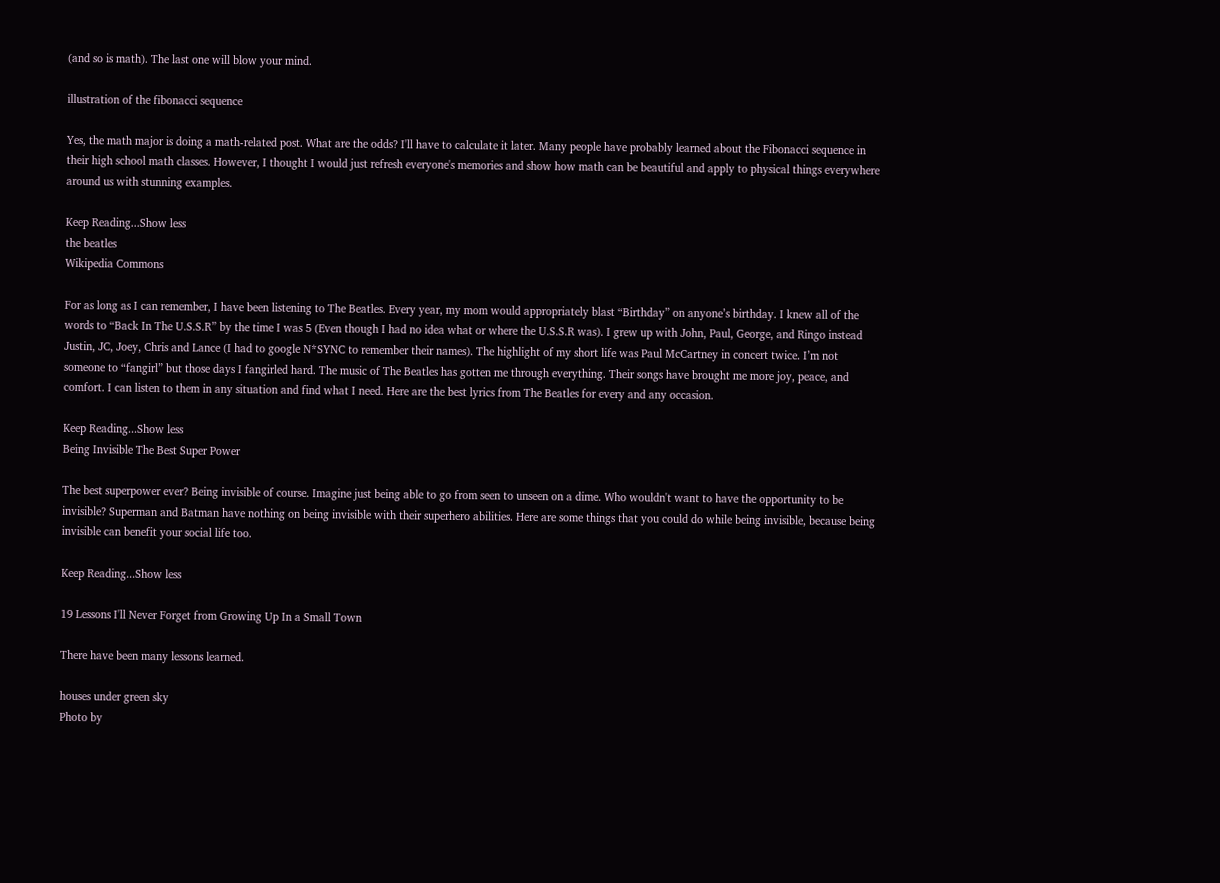(and so is math). The last one will blow your mind.

illustration of the fibonacci sequence

Yes, the math major is doing a math-related post. What are the odds? I'll have to calculate it later. Many people have probably learned about the Fibonacci sequence in their high school math classes. However, I thought I would just refresh everyone's memories and show how math can be beautiful and apply to physical things everywhere around us with stunning examples.

Keep Reading...Show less
the beatles
Wikipedia Commons

For as long as I can remember, I have been listening to The Beatles. Every year, my mom would appropriately blast “Birthday” on anyone’s birthday. I knew all of the words to “Back In The U.S.S.R” by the time I was 5 (Even though I had no idea what or where the U.S.S.R was). I grew up with John, Paul, George, and Ringo instead Justin, JC, Joey, Chris and Lance (I had to google N*SYNC to remember their names). The highlight of my short life was Paul McCartney in concert twice. I’m not someone to “fangirl” but those days I fangirled hard. The music of The Beatles has gotten me through everything. Their songs have brought me more joy, peace, and comfort. I can listen to them in any situation and find what I need. Here are the best lyrics from The Beatles for every and any occasion.

Keep Reading...Show less
Being Invisible The Best Super Power

The best superpower ever? Being invisible of course. Imagine just being able to go from seen to unseen on a dime. Who wouldn't want to have the opportunity to be invisible? Superman and Batman have nothing on being invisible with their superhero abilities. Here are some things that you could do while being invisible, because being invisible can benefit your social life too.

Keep Reading...Show less

19 Lessons I'll Never Forget from Growing Up In a Small Town

There have been many lessons learned.

houses under green sky
Photo by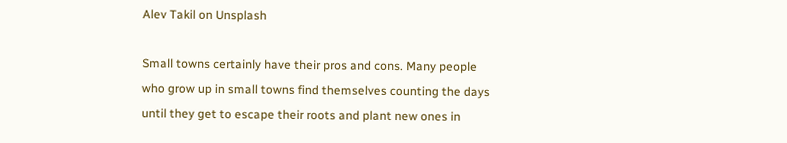Alev Takil on Unsplash

Small towns certainly have their pros and cons. Many people who grow up in small towns find themselves counting the days until they get to escape their roots and plant new ones in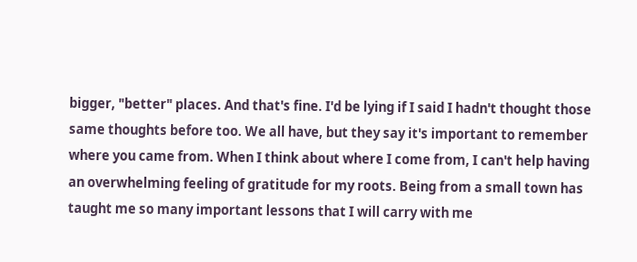bigger, "better" places. And that's fine. I'd be lying if I said I hadn't thought those same thoughts before too. We all have, but they say it's important to remember where you came from. When I think about where I come from, I can't help having an overwhelming feeling of gratitude for my roots. Being from a small town has taught me so many important lessons that I will carry with me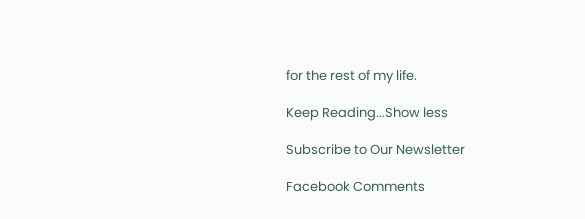for the rest of my life.

Keep Reading...Show less

Subscribe to Our Newsletter

Facebook Comments